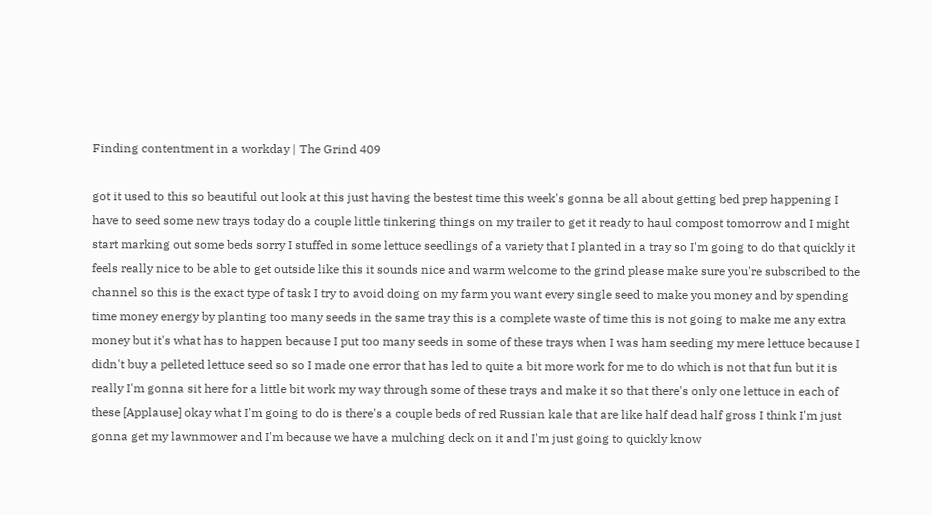Finding contentment in a workday | The Grind 409

got it used to this so beautiful out look at this just having the bestest time this week's gonna be all about getting bed prep happening I have to seed some new trays today do a couple little tinkering things on my trailer to get it ready to haul compost tomorrow and I might start marking out some beds sorry I stuffed in some lettuce seedlings of a variety that I planted in a tray so I'm going to do that quickly it feels really nice to be able to get outside like this it sounds nice and warm welcome to the grind please make sure you're subscribed to the channel so this is the exact type of task I try to avoid doing on my farm you want every single seed to make you money and by spending time money energy by planting too many seeds in the same tray this is a complete waste of time this is not going to make me any extra money but it's what has to happen because I put too many seeds in some of these trays when I was ham seeding my mere lettuce because I didn't buy a pelleted lettuce seed so so I made one error that has led to quite a bit more work for me to do which is not that fun but it is really I'm gonna sit here for a little bit work my way through some of these trays and make it so that there's only one lettuce in each of these [Applause] okay what I'm going to do is there's a couple beds of red Russian kale that are like half dead half gross I think I'm just gonna get my lawnmower and I'm because we have a mulching deck on it and I'm just going to quickly know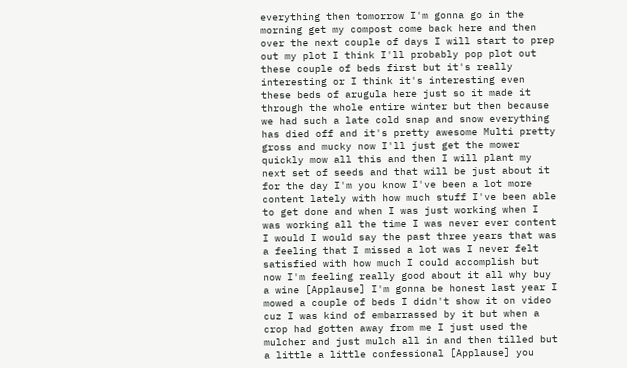everything then tomorrow I'm gonna go in the morning get my compost come back here and then over the next couple of days I will start to prep out my plot I think I'll probably pop plot out these couple of beds first but it's really interesting or I think it's interesting even these beds of arugula here just so it made it through the whole entire winter but then because we had such a late cold snap and snow everything has died off and it's pretty awesome Multi pretty gross and mucky now I'll just get the mower quickly mow all this and then I will plant my next set of seeds and that will be just about it for the day I'm you know I've been a lot more content lately with how much stuff I've been able to get done and when I was just working when I was working all the time I was never ever content I would I would say the past three years that was a feeling that I missed a lot was I never felt satisfied with how much I could accomplish but now I'm feeling really good about it all why buy a wine [Applause] I'm gonna be honest last year I mowed a couple of beds I didn't show it on video cuz I was kind of embarrassed by it but when a crop had gotten away from me I just used the mulcher and just mulch all in and then tilled but a little a little confessional [Applause] you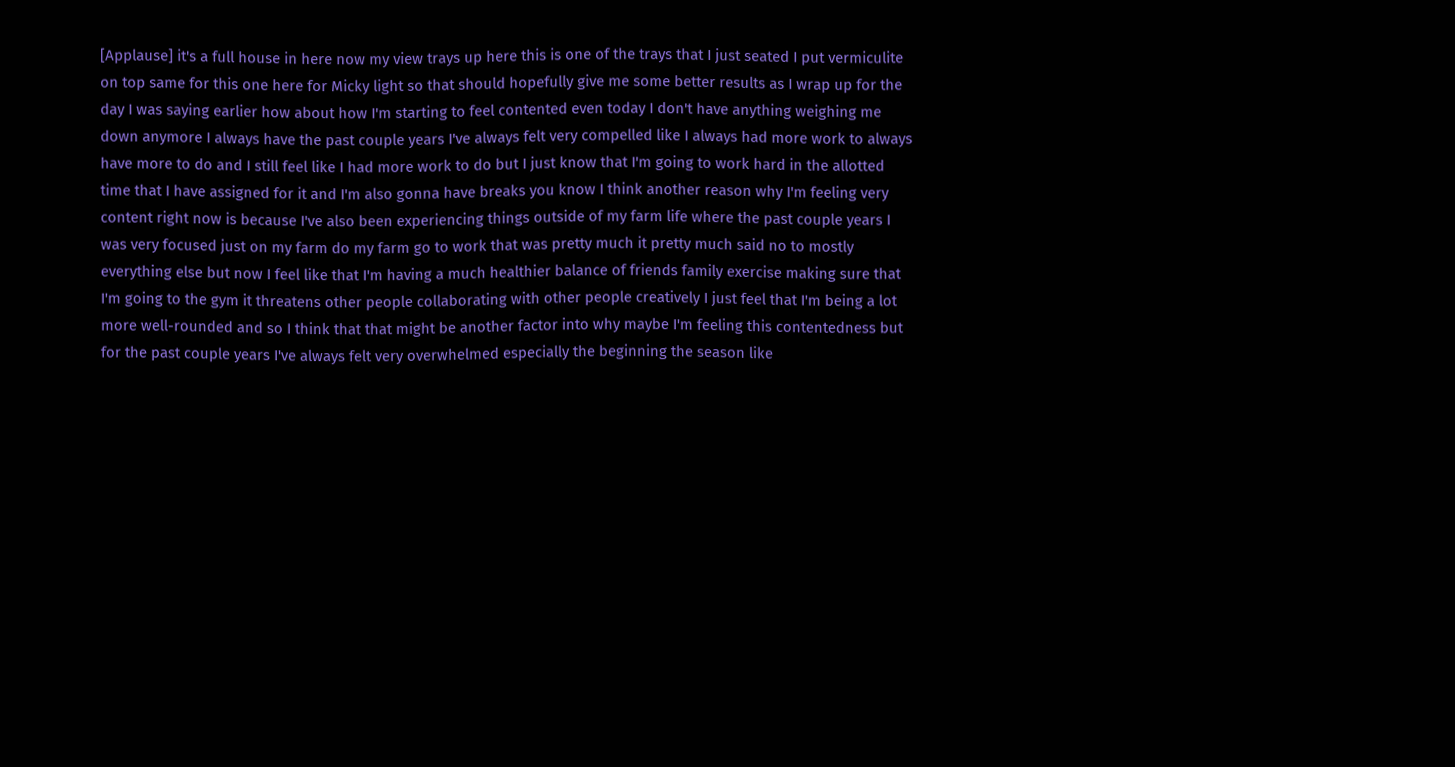[Applause] it's a full house in here now my view trays up here this is one of the trays that I just seated I put vermiculite on top same for this one here for Micky light so that should hopefully give me some better results as I wrap up for the day I was saying earlier how about how I'm starting to feel contented even today I don't have anything weighing me down anymore I always have the past couple years I've always felt very compelled like I always had more work to always have more to do and I still feel like I had more work to do but I just know that I'm going to work hard in the allotted time that I have assigned for it and I'm also gonna have breaks you know I think another reason why I'm feeling very content right now is because I've also been experiencing things outside of my farm life where the past couple years I was very focused just on my farm do my farm go to work that was pretty much it pretty much said no to mostly everything else but now I feel like that I'm having a much healthier balance of friends family exercise making sure that I'm going to the gym it threatens other people collaborating with other people creatively I just feel that I'm being a lot more well-rounded and so I think that that might be another factor into why maybe I'm feeling this contentedness but for the past couple years I've always felt very overwhelmed especially the beginning the season like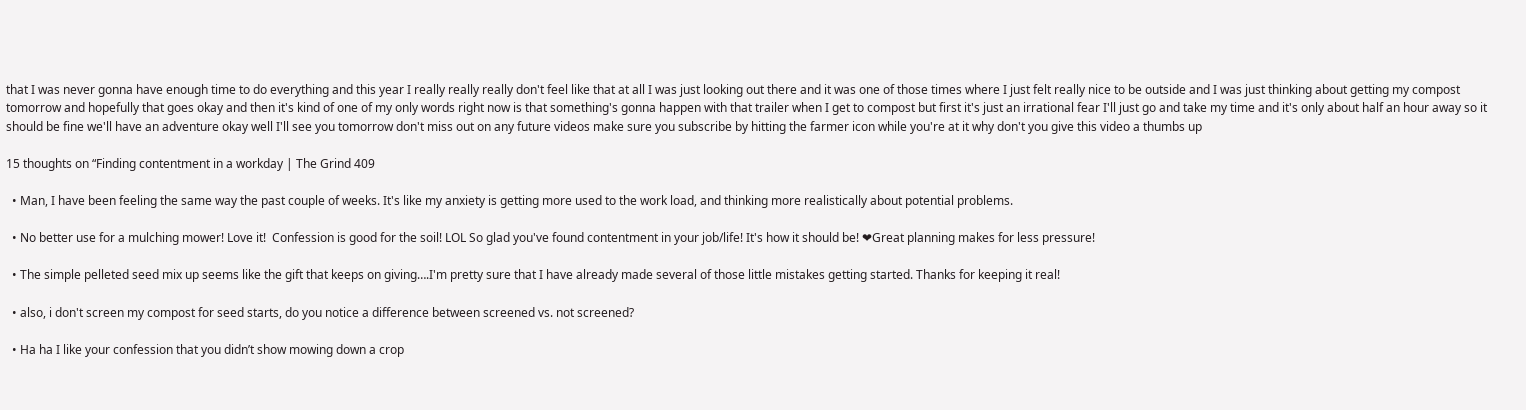that I was never gonna have enough time to do everything and this year I really really really don't feel like that at all I was just looking out there and it was one of those times where I just felt really nice to be outside and I was just thinking about getting my compost tomorrow and hopefully that goes okay and then it's kind of one of my only words right now is that something's gonna happen with that trailer when I get to compost but first it's just an irrational fear I'll just go and take my time and it's only about half an hour away so it should be fine we'll have an adventure okay well I'll see you tomorrow don't miss out on any future videos make sure you subscribe by hitting the farmer icon while you're at it why don't you give this video a thumbs up

15 thoughts on “Finding contentment in a workday | The Grind 409

  • Man, I have been feeling the same way the past couple of weeks. It's like my anxiety is getting more used to the work load, and thinking more realistically about potential problems.

  • No better use for a mulching mower! Love it!  Confession is good for the soil! LOL So glad you've found contentment in your job/life! It's how it should be! ❤Great planning makes for less pressure!

  • The simple pelleted seed mix up seems like the gift that keeps on giving….I'm pretty sure that I have already made several of those little mistakes getting started. Thanks for keeping it real!

  • also, i don't screen my compost for seed starts, do you notice a difference between screened vs. not screened?

  • Ha ha I like your confession that you didn’t show mowing down a crop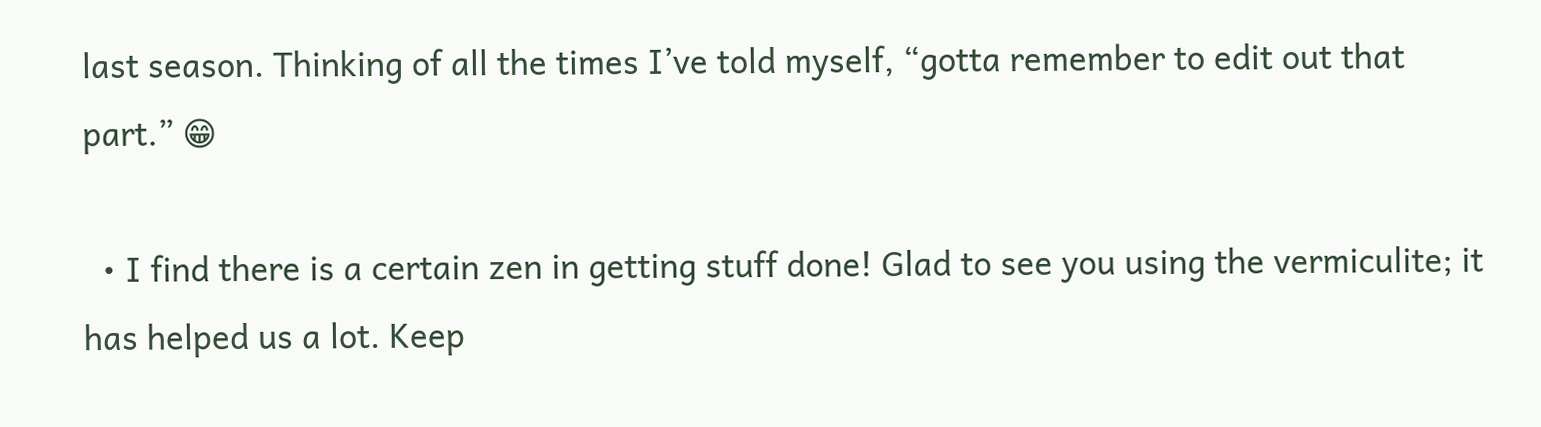last season. Thinking of all the times I’ve told myself, “gotta remember to edit out that part.” 😁

  • I find there is a certain zen in getting stuff done! Glad to see you using the vermiculite; it has helped us a lot. Keep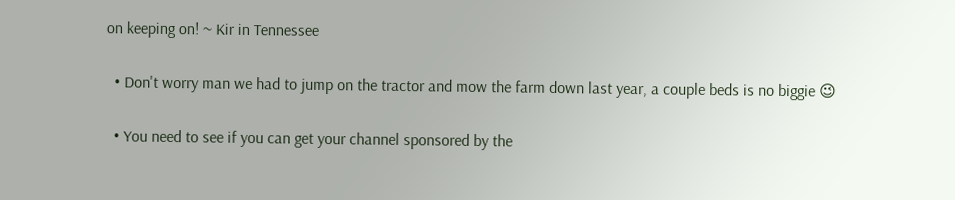on keeping on! ~ Kir in Tennessee

  • Don't worry man we had to jump on the tractor and mow the farm down last year, a couple beds is no biggie 😉

  • You need to see if you can get your channel sponsored by the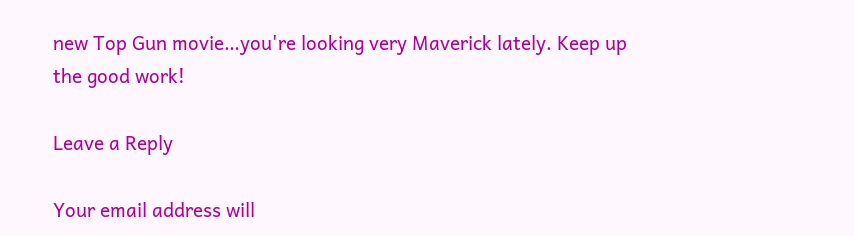new Top Gun movie…you're looking very Maverick lately. Keep up the good work!

Leave a Reply

Your email address will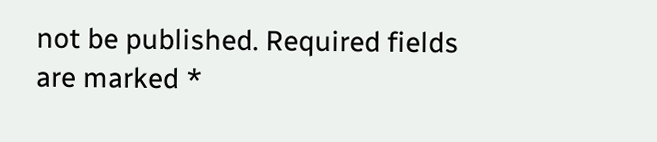not be published. Required fields are marked *